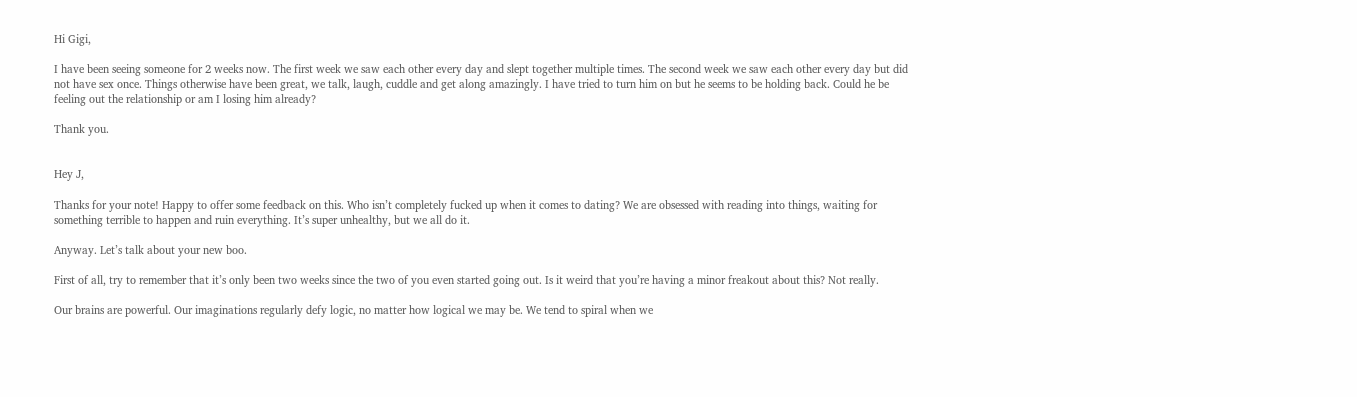Hi Gigi,

I have been seeing someone for 2 weeks now. The first week we saw each other every day and slept together multiple times. The second week we saw each other every day but did not have sex once. Things otherwise have been great, we talk, laugh, cuddle and get along amazingly. I have tried to turn him on but he seems to be holding back. Could he be feeling out the relationship or am I losing him already?

Thank you.


Hey J,

Thanks for your note! Happy to offer some feedback on this. Who isn’t completely fucked up when it comes to dating? We are obsessed with reading into things, waiting for something terrible to happen and ruin everything. It’s super unhealthy, but we all do it.

Anyway. Let’s talk about your new boo.

First of all, try to remember that it’s only been two weeks since the two of you even started going out. Is it weird that you’re having a minor freakout about this? Not really.

Our brains are powerful. Our imaginations regularly defy logic, no matter how logical we may be. We tend to spiral when we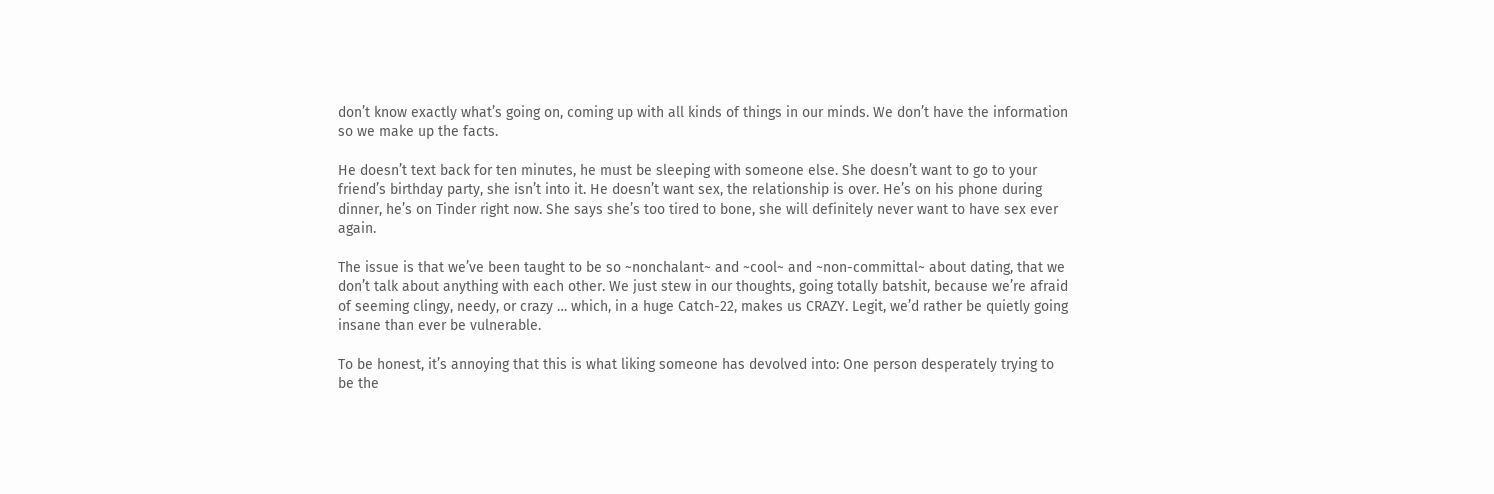don’t know exactly what’s going on, coming up with all kinds of things in our minds. We don’t have the information so we make up the facts.

He doesn’t text back for ten minutes, he must be sleeping with someone else. She doesn’t want to go to your friend’s birthday party, she isn’t into it. He doesn’t want sex, the relationship is over. He’s on his phone during dinner, he’s on Tinder right now. She says she’s too tired to bone, she will definitely never want to have sex ever again.

The issue is that we’ve been taught to be so ~nonchalant~ and ~cool~ and ~non-committal~ about dating, that we don’t talk about anything with each other. We just stew in our thoughts, going totally batshit, because we’re afraid of seeming clingy, needy, or crazy … which, in a huge Catch-22, makes us CRAZY. Legit, we’d rather be quietly going insane than ever be vulnerable.

To be honest, it’s annoying that this is what liking someone has devolved into: One person desperately trying to be the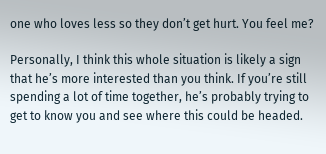one who loves less so they don’t get hurt. You feel me?

Personally, I think this whole situation is likely a sign that he’s more interested than you think. If you’re still spending a lot of time together, he’s probably trying to get to know you and see where this could be headed.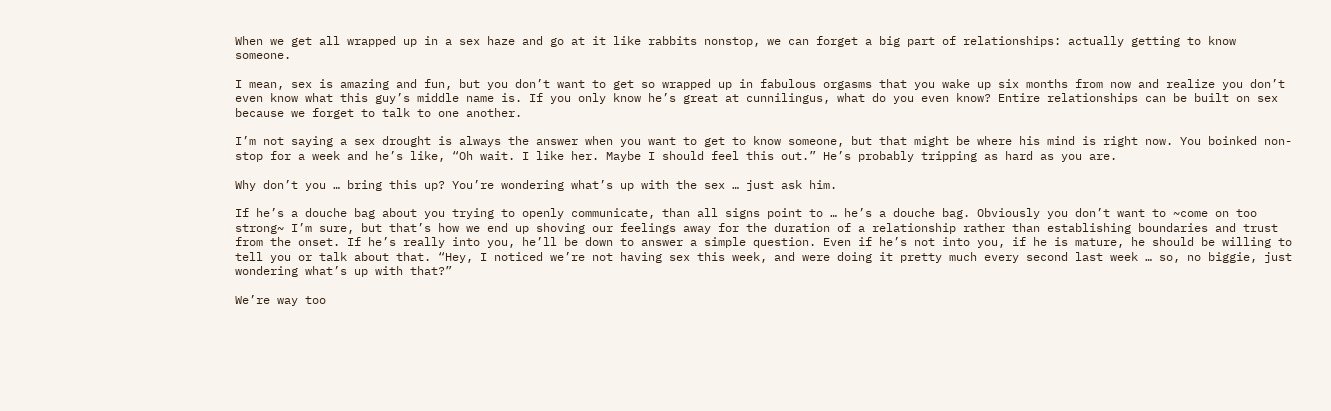When we get all wrapped up in a sex haze and go at it like rabbits nonstop, we can forget a big part of relationships: actually getting to know someone.

I mean, sex is amazing and fun, but you don’t want to get so wrapped up in fabulous orgasms that you wake up six months from now and realize you don’t even know what this guy’s middle name is. If you only know he’s great at cunnilingus, what do you even know? Entire relationships can be built on sex because we forget to talk to one another.

I’m not saying a sex drought is always the answer when you want to get to know someone, but that might be where his mind is right now. You boinked non-stop for a week and he’s like, “Oh wait. I like her. Maybe I should feel this out.” He’s probably tripping as hard as you are.

Why don’t you … bring this up? You’re wondering what’s up with the sex … just ask him.

If he’s a douche bag about you trying to openly communicate, than all signs point to … he’s a douche bag. Obviously you don’t want to ~come on too strong~ I’m sure, but that’s how we end up shoving our feelings away for the duration of a relationship rather than establishing boundaries and trust from the onset. If he’s really into you, he’ll be down to answer a simple question. Even if he’s not into you, if he is mature, he should be willing to tell you or talk about that. “Hey, I noticed we’re not having sex this week, and were doing it pretty much every second last week … so, no biggie, just wondering what’s up with that?”

We’re way too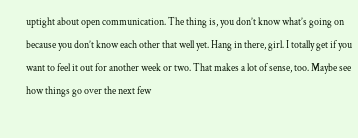uptight about open communication. The thing is, you don’t know what’s going on because you don’t know each other that well yet. Hang in there, girl. I totally get if you want to feel it out for another week or two. That makes a lot of sense, too. Maybe see how things go over the next few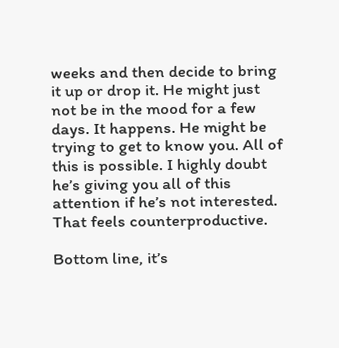weeks and then decide to bring it up or drop it. He might just not be in the mood for a few days. It happens. He might be trying to get to know you. All of this is possible. I highly doubt he’s giving you all of this attention if he’s not interested. That feels counterproductive.

Bottom line, it’s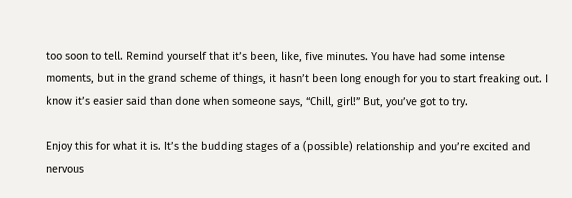too soon to tell. Remind yourself that it’s been, like, five minutes. You have had some intense moments, but in the grand scheme of things, it hasn’t been long enough for you to start freaking out. I know it’s easier said than done when someone says, “Chill, girl!” But, you’ve got to try.

Enjoy this for what it is. It’s the budding stages of a (possible) relationship and you’re excited and nervous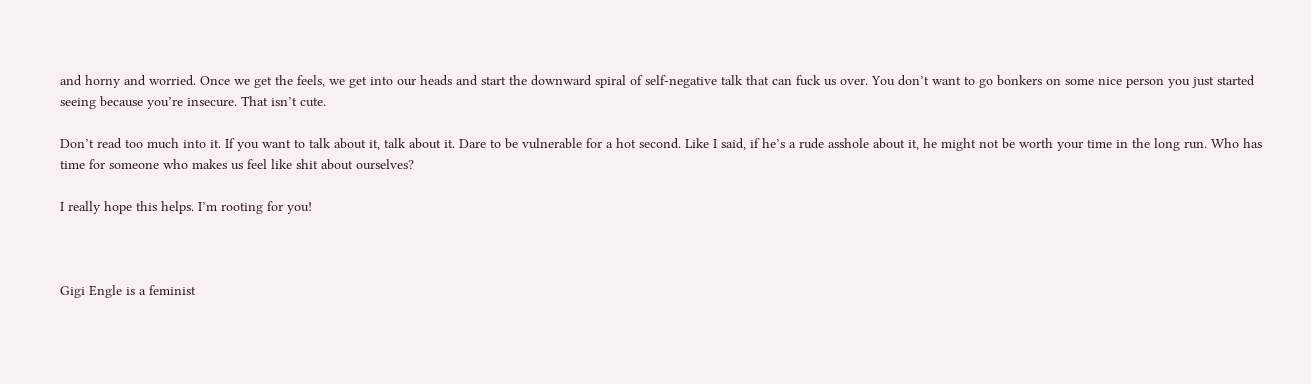and horny and worried. Once we get the feels, we get into our heads and start the downward spiral of self-negative talk that can fuck us over. You don’t want to go bonkers on some nice person you just started seeing because you’re insecure. That isn’t cute.

Don’t read too much into it. If you want to talk about it, talk about it. Dare to be vulnerable for a hot second. Like I said, if he’s a rude asshole about it, he might not be worth your time in the long run. Who has time for someone who makes us feel like shit about ourselves?

I really hope this helps. I’m rooting for you!



Gigi Engle is a feminist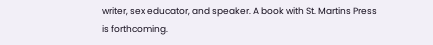writer, sex educator, and speaker. A book with St. Martins Press is forthcoming.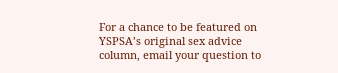For a chance to be featured on YSPSA’s original sex advice column, email your question to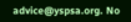advice@yspsa.org. No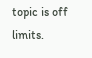topic is off limits.